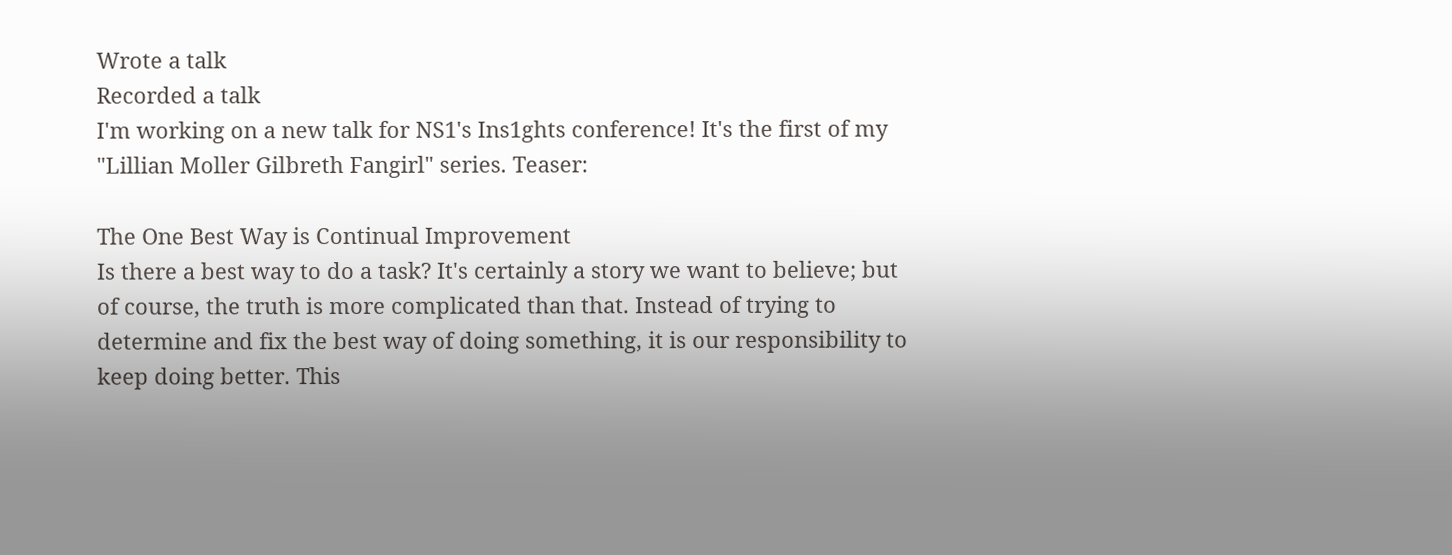Wrote a talk
Recorded a talk
I'm working on a new talk for NS1's Ins1ghts conference! It's the first of my "Lillian Moller Gilbreth Fangirl" series. Teaser:

The One Best Way is Continual Improvement
Is there a best way to do a task? It's certainly a story we want to believe; but of course, the truth is more complicated than that. Instead of trying to determine and fix the best way of doing something, it is our responsibility to keep doing better. This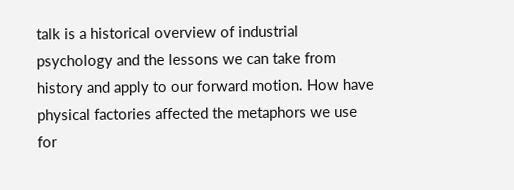talk is a historical overview of industrial psychology and the lessons we can take from history and apply to our forward motion. How have physical factories affected the metaphors we use for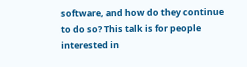software, and how do they continue to do so? This talk is for people interested in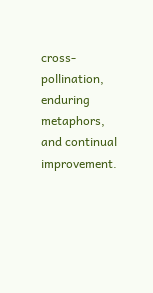cross-pollination, enduring metaphors, and continual improvement.